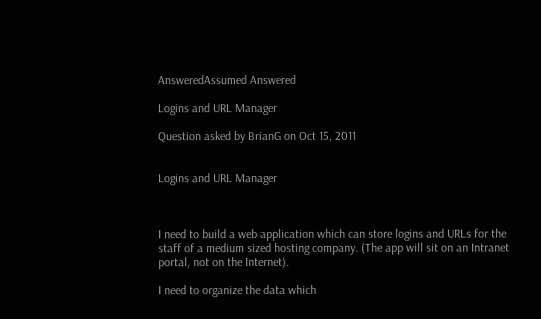AnsweredAssumed Answered

Logins and URL Manager

Question asked by BrianG on Oct 15, 2011


Logins and URL Manager



I need to build a web application which can store logins and URLs for the staff of a medium sized hosting company. (The app will sit on an Intranet portal, not on the Internet).

I need to organize the data which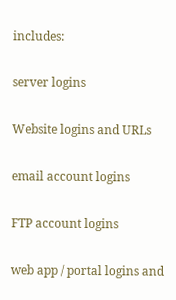includes:

server logins

Website logins and URLs

email account logins

FTP account logins

web app / portal logins and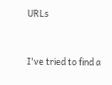URLs


I've tried to find a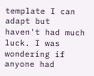template I can adapt but haven't had much luck. I was wondering if anyone had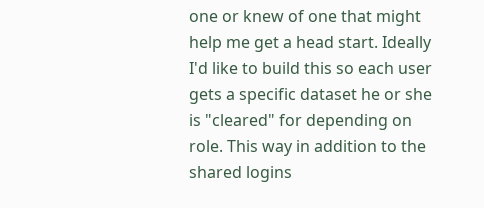one or knew of one that might help me get a head start. Ideally I'd like to build this so each user gets a specific dataset he or she is "cleared" for depending on role. This way in addition to the shared logins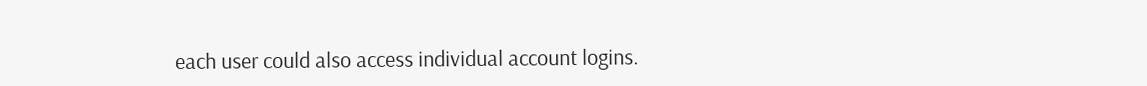each user could also access individual account logins.